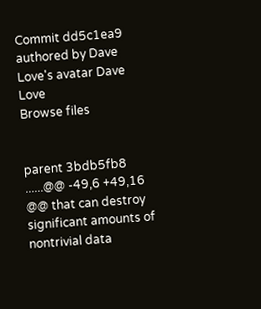Commit dd5c1ea9 authored by Dave Love's avatar Dave Love
Browse files


parent 3bdb5fb8
......@@ -49,6 +49,16 @@ that can destroy significant amounts of nontrivial data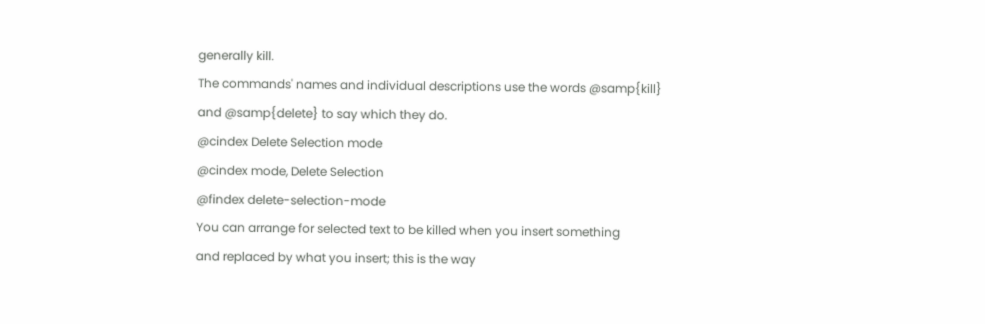generally kill.
The commands' names and individual descriptions use the words @samp{kill}
and @samp{delete} to say which they do.
@cindex Delete Selection mode
@cindex mode, Delete Selection
@findex delete-selection-mode
You can arrange for selected text to be killed when you insert something
and replaced by what you insert; this is the way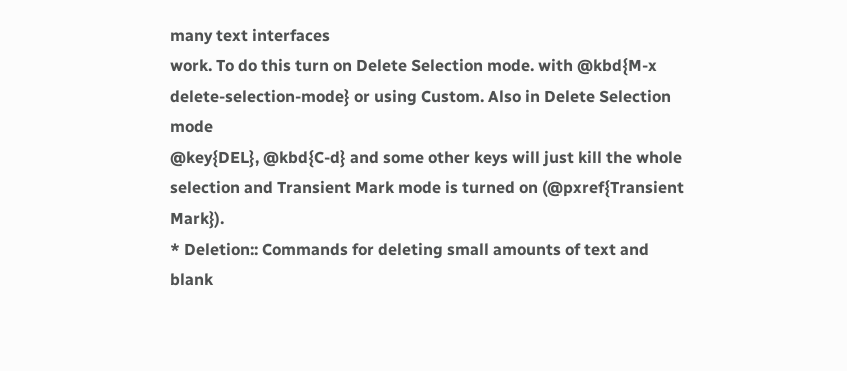many text interfaces
work. To do this turn on Delete Selection mode. with @kbd{M-x
delete-selection-mode} or using Custom. Also in Delete Selection mode
@key{DEL}, @kbd{C-d} and some other keys will just kill the whole
selection and Transient Mark mode is turned on (@pxref{Transient Mark}).
* Deletion:: Commands for deleting small amounts of text and
blank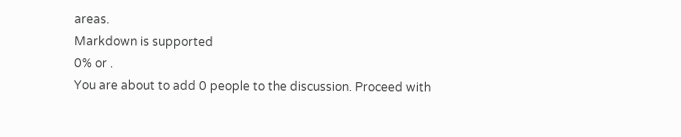areas.
Markdown is supported
0% or .
You are about to add 0 people to the discussion. Proceed with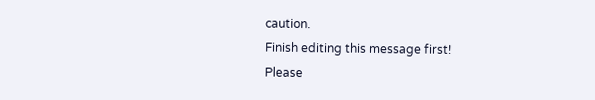caution.
Finish editing this message first!
Please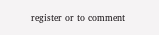register or to comment